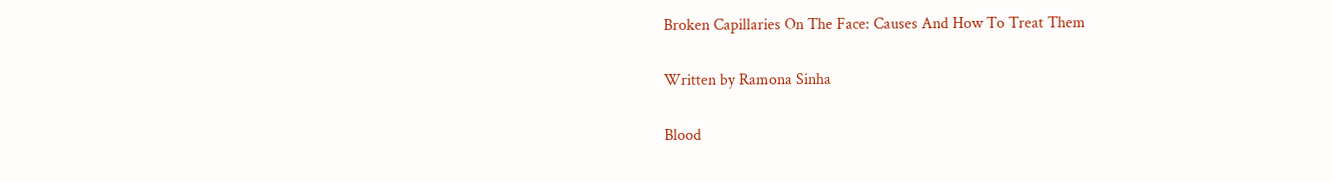Broken Capillaries On The Face: Causes And How To Treat Them

Written by Ramona Sinha

Blood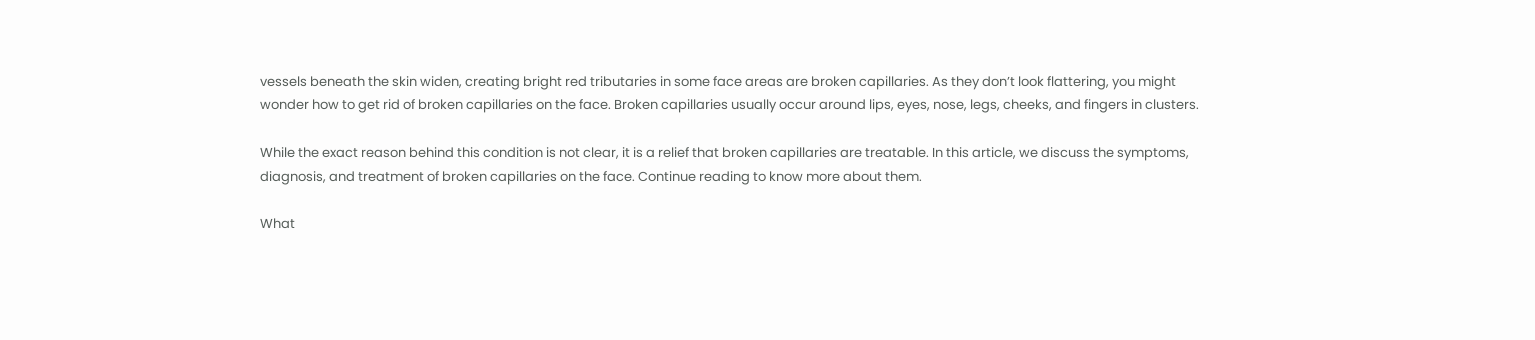vessels beneath the skin widen, creating bright red tributaries in some face areas are broken capillaries. As they don’t look flattering, you might wonder how to get rid of broken capillaries on the face. Broken capillaries usually occur around lips, eyes, nose, legs, cheeks, and fingers in clusters.

While the exact reason behind this condition is not clear, it is a relief that broken capillaries are treatable. In this article, we discuss the symptoms, diagnosis, and treatment of broken capillaries on the face. Continue reading to know more about them.

What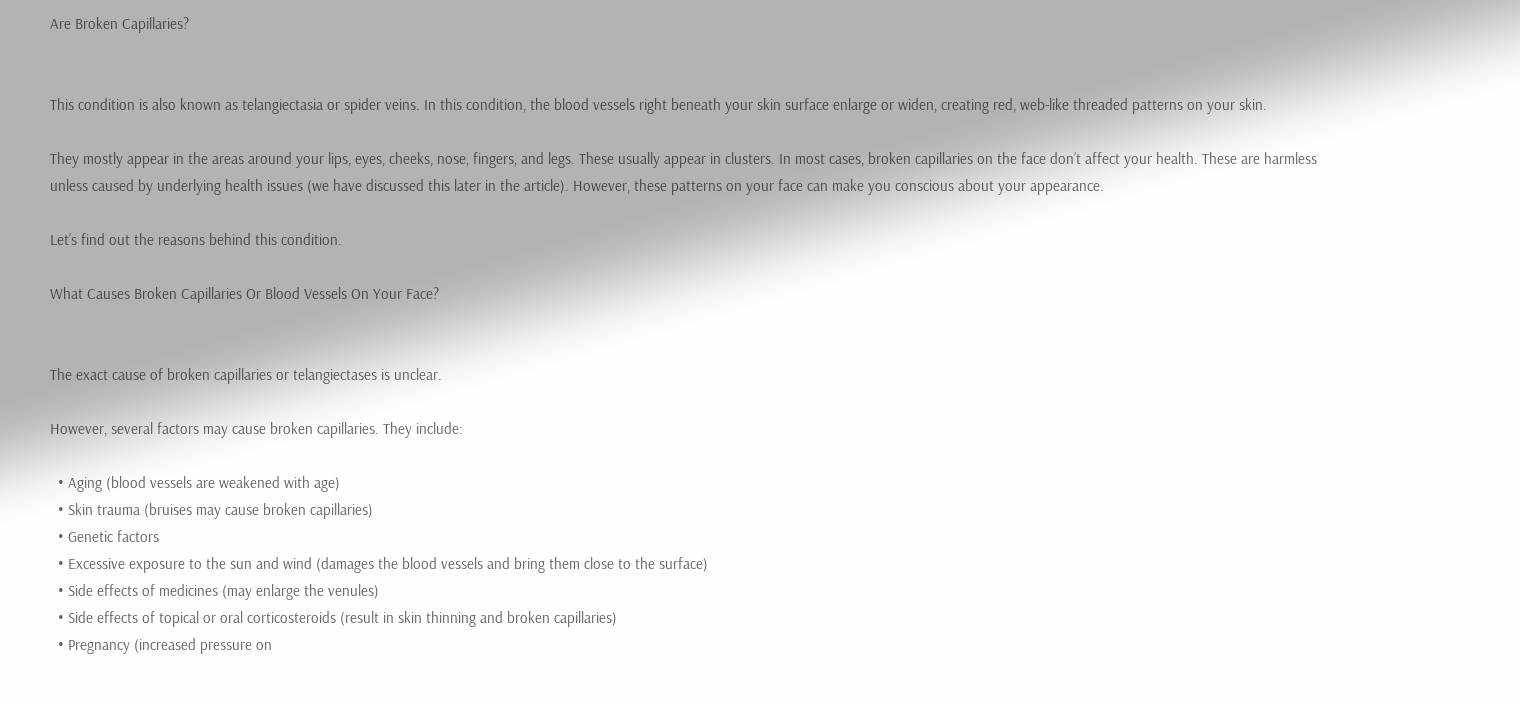Are Broken Capillaries?


This condition is also known as telangiectasia or spider veins. In this condition, the blood vessels right beneath your skin surface enlarge or widen, creating red, web-like threaded patterns on your skin.

They mostly appear in the areas around your lips, eyes, cheeks, nose, fingers, and legs. These usually appear in clusters. In most cases, broken capillaries on the face don’t affect your health. These are harmless unless caused by underlying health issues (we have discussed this later in the article). However, these patterns on your face can make you conscious about your appearance.

Let’s find out the reasons behind this condition.

What Causes Broken Capillaries Or Blood Vessels On Your Face?


The exact cause of broken capillaries or telangiectases is unclear.

However, several factors may cause broken capillaries. They include:

  • Aging (blood vessels are weakened with age)
  • Skin trauma (bruises may cause broken capillaries)
  • Genetic factors
  • Excessive exposure to the sun and wind (damages the blood vessels and bring them close to the surface)
  • Side effects of medicines (may enlarge the venules)
  • Side effects of topical or oral corticosteroids (result in skin thinning and broken capillaries)
  • Pregnancy (increased pressure on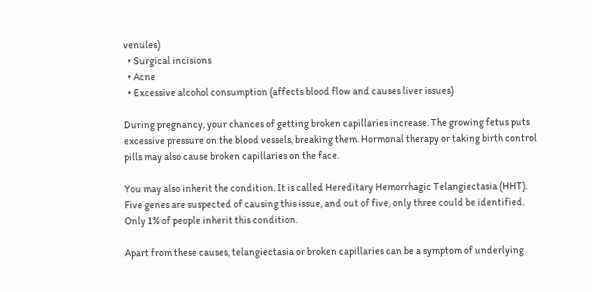venules)
  • Surgical incisions
  • Acne
  • Excessive alcohol consumption (affects blood flow and causes liver issues)

During pregnancy, your chances of getting broken capillaries increase. The growing fetus puts excessive pressure on the blood vessels, breaking them. Hormonal therapy or taking birth control pills may also cause broken capillaries on the face.

You may also inherit the condition. It is called Hereditary Hemorrhagic Telangiectasia (HHT). Five genes are suspected of causing this issue, and out of five, only three could be identified. Only 1% of people inherit this condition.

Apart from these causes, telangiectasia or broken capillaries can be a symptom of underlying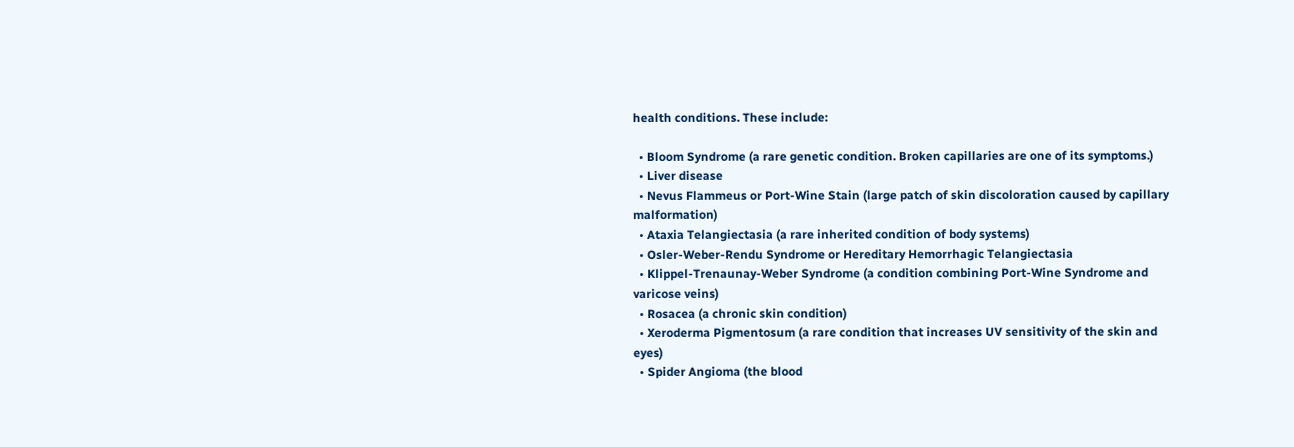health conditions. These include:

  • Bloom Syndrome (a rare genetic condition. Broken capillaries are one of its symptoms.)
  • Liver disease
  • Nevus Flammeus or Port-Wine Stain (large patch of skin discoloration caused by capillary malformation)
  • Ataxia Telangiectasia (a rare inherited condition of body systems)
  • Osler-Weber-Rendu Syndrome or Hereditary Hemorrhagic Telangiectasia
  • Klippel-Trenaunay-Weber Syndrome (a condition combining Port-Wine Syndrome and varicose veins)
  • Rosacea (a chronic skin condition)
  • Xeroderma Pigmentosum (a rare condition that increases UV sensitivity of the skin and eyes)
  • Spider Angioma (the blood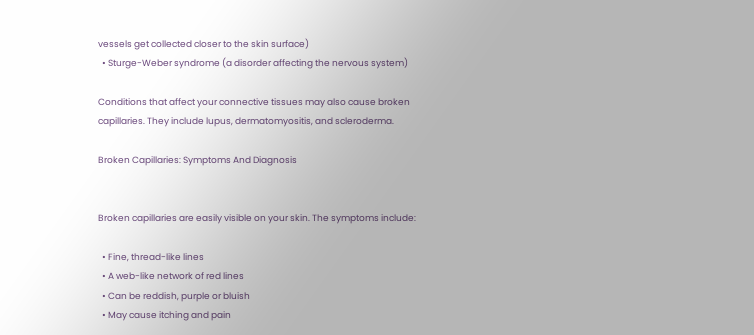vessels get collected closer to the skin surface)
  • Sturge-Weber syndrome (a disorder affecting the nervous system)

Conditions that affect your connective tissues may also cause broken capillaries. They include lupus, dermatomyositis, and scleroderma.

Broken Capillaries: Symptoms And Diagnosis


Broken capillaries are easily visible on your skin. The symptoms include:

  • Fine, thread-like lines
  • A web-like network of red lines
  • Can be reddish, purple or bluish
  • May cause itching and pain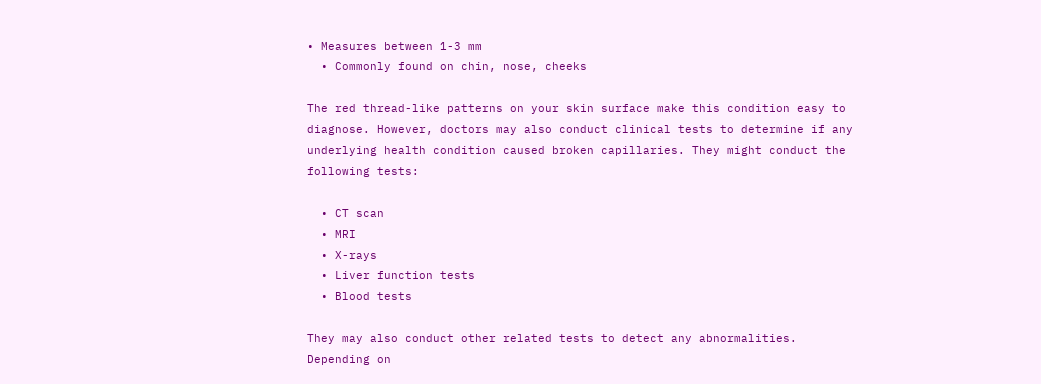• Measures between 1-3 mm
  • Commonly found on chin, nose, cheeks

The red thread-like patterns on your skin surface make this condition easy to diagnose. However, doctors may also conduct clinical tests to determine if any underlying health condition caused broken capillaries. They might conduct the following tests:

  • CT scan
  • MRI
  • X-rays
  • Liver function tests
  • Blood tests

They may also conduct other related tests to detect any abnormalities. Depending on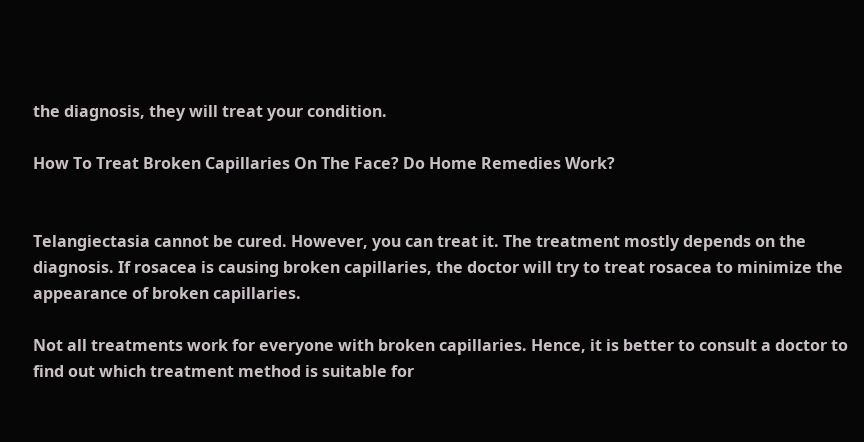the diagnosis, they will treat your condition.

How To Treat Broken Capillaries On The Face? Do Home Remedies Work?


Telangiectasia cannot be cured. However, you can treat it. The treatment mostly depends on the diagnosis. If rosacea is causing broken capillaries, the doctor will try to treat rosacea to minimize the appearance of broken capillaries.

Not all treatments work for everyone with broken capillaries. Hence, it is better to consult a doctor to find out which treatment method is suitable for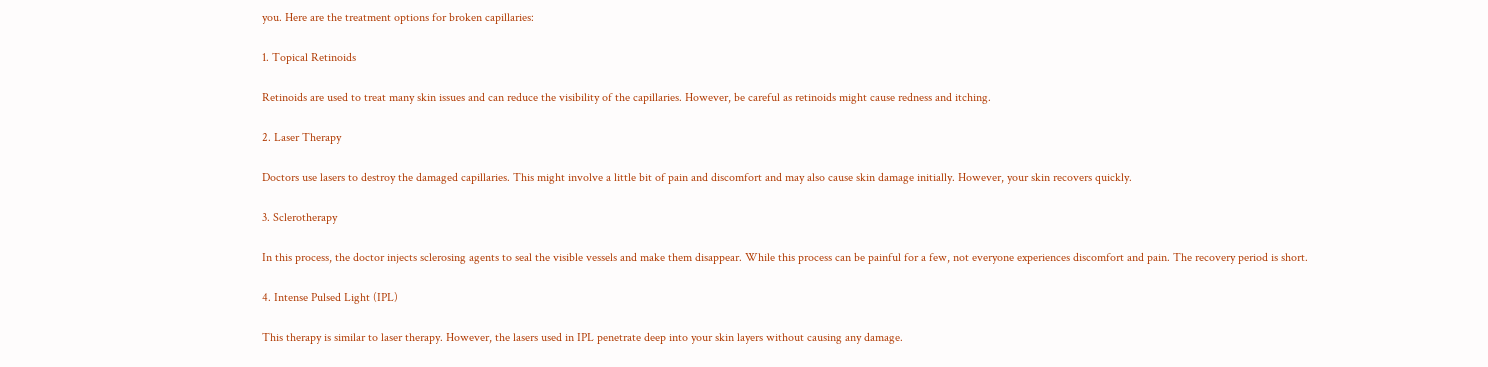you. Here are the treatment options for broken capillaries:

1. Topical Retinoids

Retinoids are used to treat many skin issues and can reduce the visibility of the capillaries. However, be careful as retinoids might cause redness and itching.

2. Laser Therapy

Doctors use lasers to destroy the damaged capillaries. This might involve a little bit of pain and discomfort and may also cause skin damage initially. However, your skin recovers quickly.

3. Sclerotherapy

In this process, the doctor injects sclerosing agents to seal the visible vessels and make them disappear. While this process can be painful for a few, not everyone experiences discomfort and pain. The recovery period is short.

4. Intense Pulsed Light (IPL)

This therapy is similar to laser therapy. However, the lasers used in IPL penetrate deep into your skin layers without causing any damage.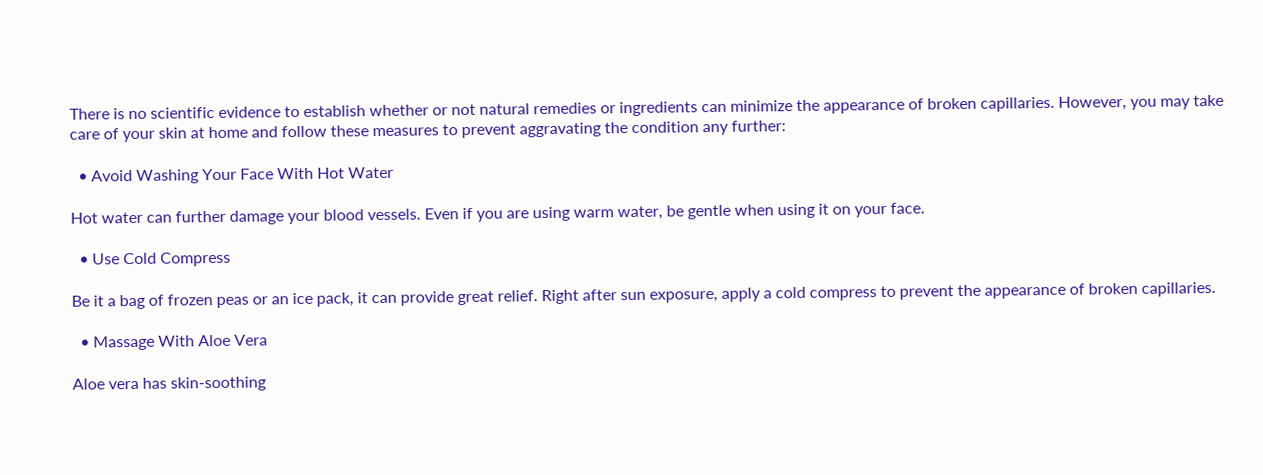There is no scientific evidence to establish whether or not natural remedies or ingredients can minimize the appearance of broken capillaries. However, you may take care of your skin at home and follow these measures to prevent aggravating the condition any further:

  • Avoid Washing Your Face With Hot Water

Hot water can further damage your blood vessels. Even if you are using warm water, be gentle when using it on your face.

  • Use Cold Compress

Be it a bag of frozen peas or an ice pack, it can provide great relief. Right after sun exposure, apply a cold compress to prevent the appearance of broken capillaries.

  • Massage With Aloe Vera

Aloe vera has skin-soothing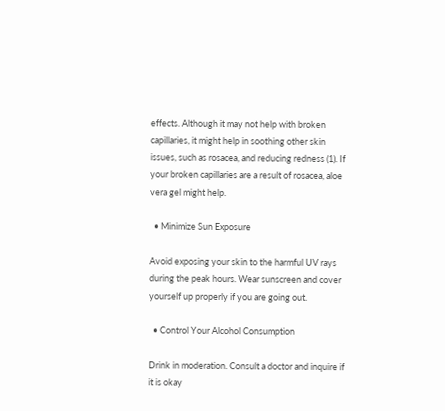effects. Although it may not help with broken capillaries, it might help in soothing other skin issues, such as rosacea, and reducing redness (1). If your broken capillaries are a result of rosacea, aloe vera gel might help.

  • Minimize Sun Exposure

Avoid exposing your skin to the harmful UV rays during the peak hours. Wear sunscreen and cover yourself up properly if you are going out.

  • Control Your Alcohol Consumption

Drink in moderation. Consult a doctor and inquire if it is okay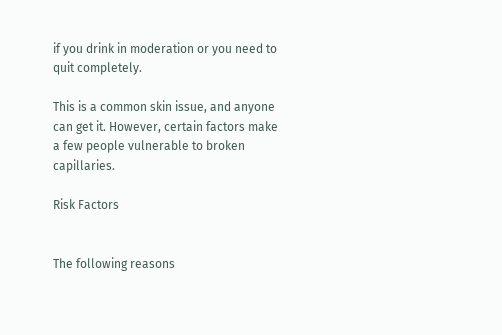if you drink in moderation or you need to quit completely.

This is a common skin issue, and anyone can get it. However, certain factors make a few people vulnerable to broken capillaries.

Risk Factors


The following reasons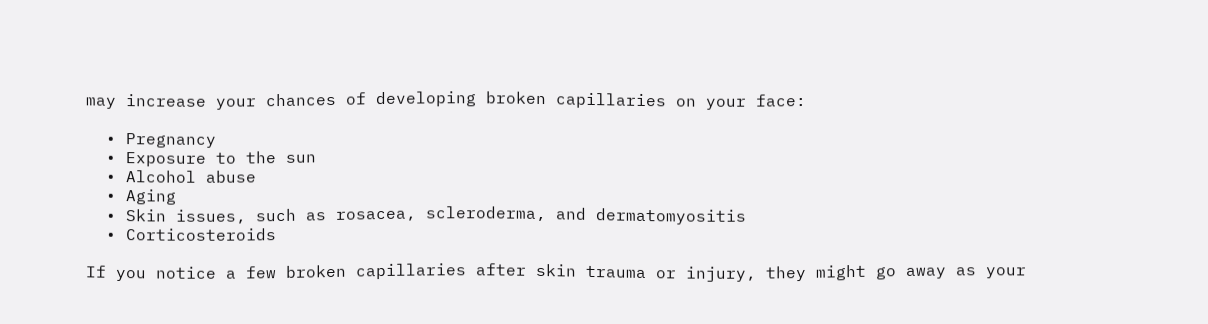may increase your chances of developing broken capillaries on your face:

  • Pregnancy
  • Exposure to the sun
  • Alcohol abuse
  • Aging
  • Skin issues, such as rosacea, scleroderma, and dermatomyositis
  • Corticosteroids

If you notice a few broken capillaries after skin trauma or injury, they might go away as your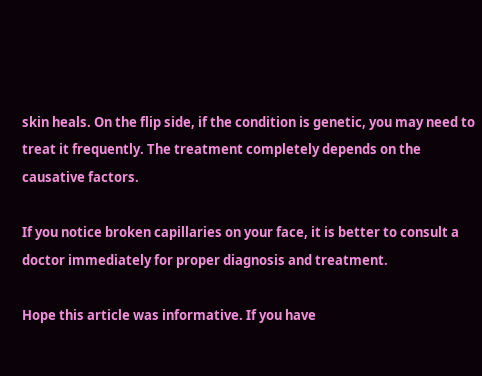skin heals. On the flip side, if the condition is genetic, you may need to treat it frequently. The treatment completely depends on the causative factors.

If you notice broken capillaries on your face, it is better to consult a doctor immediately for proper diagnosis and treatment.

Hope this article was informative. If you have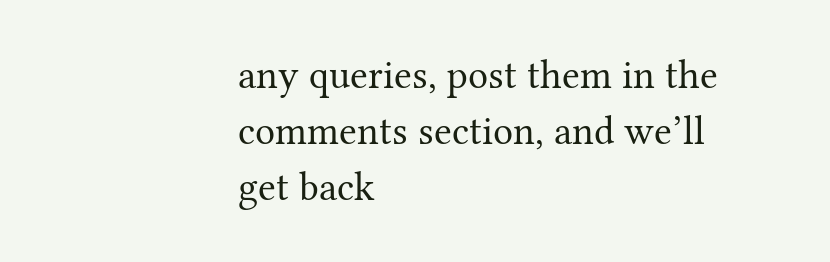any queries, post them in the comments section, and we’ll get back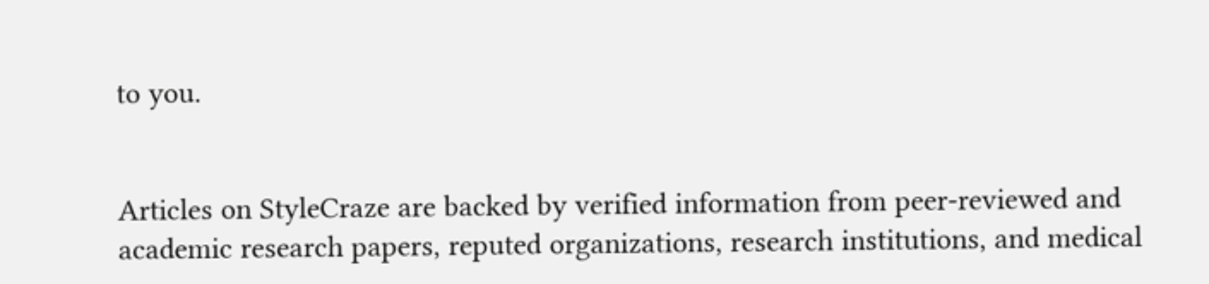to you.


Articles on StyleCraze are backed by verified information from peer-reviewed and academic research papers, reputed organizations, research institutions, and medical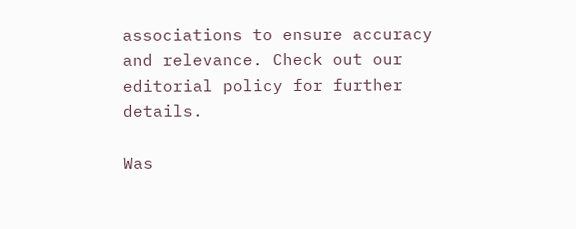associations to ensure accuracy and relevance. Check out our editorial policy for further details.

Was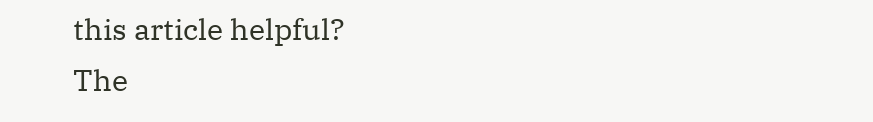this article helpful?
The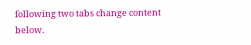following two tabs change content below.